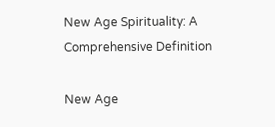New Age Spirituality: A Comprehensive Definition

New Age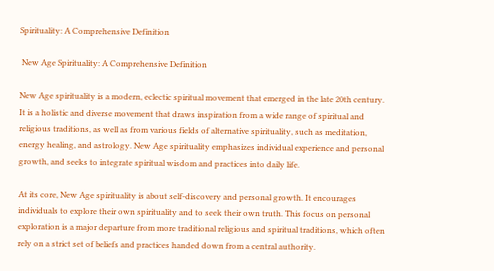Spirituality: A Comprehensive Definition

 New Age Spirituality: A Comprehensive Definition

New Age spirituality is a modern, eclectic spiritual movement that emerged in the late 20th century. It is a holistic and diverse movement that draws inspiration from a wide range of spiritual and religious traditions, as well as from various fields of alternative spirituality, such as meditation, energy healing, and astrology. New Age spirituality emphasizes individual experience and personal growth, and seeks to integrate spiritual wisdom and practices into daily life.

At its core, New Age spirituality is about self-discovery and personal growth. It encourages individuals to explore their own spirituality and to seek their own truth. This focus on personal exploration is a major departure from more traditional religious and spiritual traditions, which often rely on a strict set of beliefs and practices handed down from a central authority.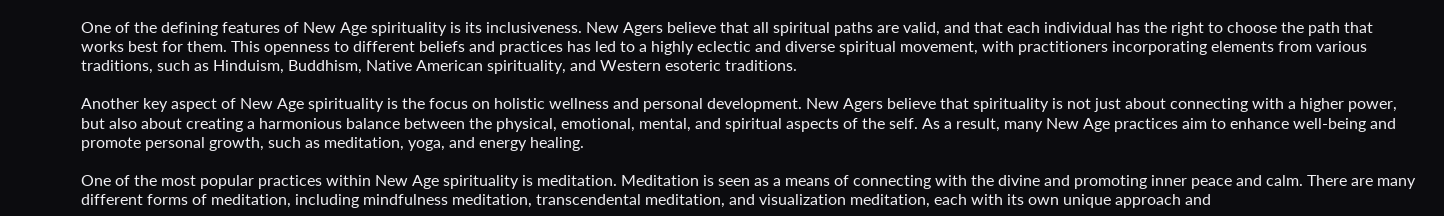One of the defining features of New Age spirituality is its inclusiveness. New Agers believe that all spiritual paths are valid, and that each individual has the right to choose the path that works best for them. This openness to different beliefs and practices has led to a highly eclectic and diverse spiritual movement, with practitioners incorporating elements from various traditions, such as Hinduism, Buddhism, Native American spirituality, and Western esoteric traditions.

Another key aspect of New Age spirituality is the focus on holistic wellness and personal development. New Agers believe that spirituality is not just about connecting with a higher power, but also about creating a harmonious balance between the physical, emotional, mental, and spiritual aspects of the self. As a result, many New Age practices aim to enhance well-being and promote personal growth, such as meditation, yoga, and energy healing.

One of the most popular practices within New Age spirituality is meditation. Meditation is seen as a means of connecting with the divine and promoting inner peace and calm. There are many different forms of meditation, including mindfulness meditation, transcendental meditation, and visualization meditation, each with its own unique approach and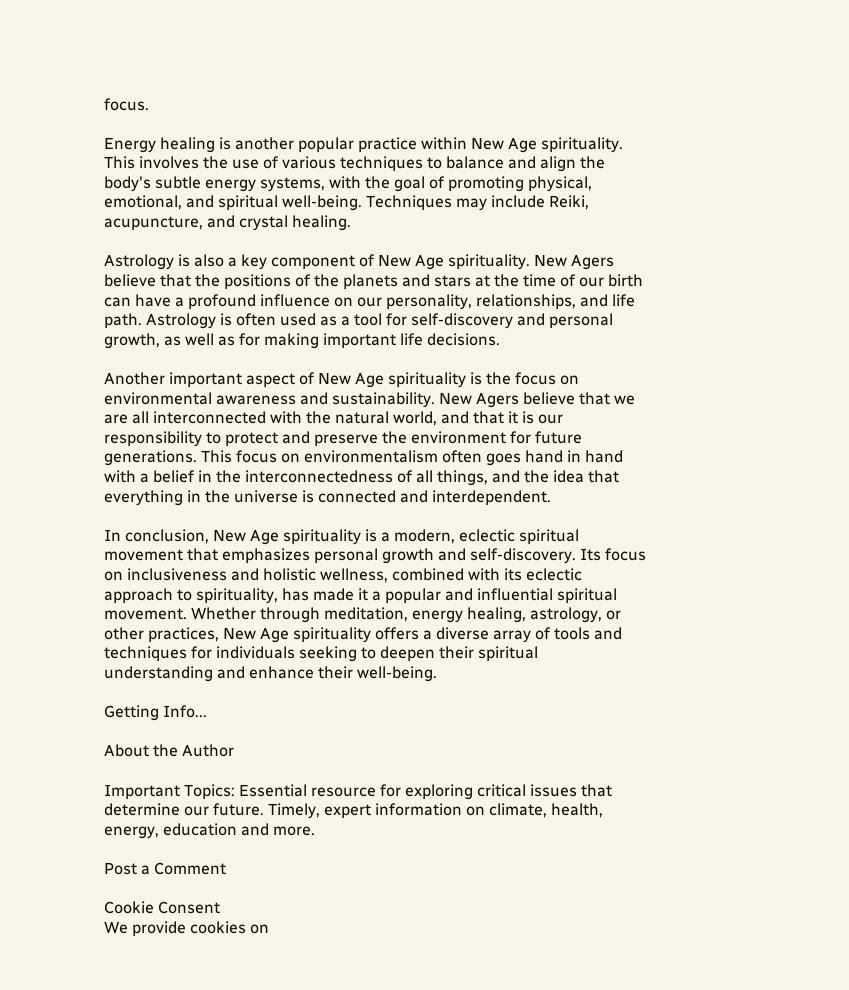focus.

Energy healing is another popular practice within New Age spirituality. This involves the use of various techniques to balance and align the body's subtle energy systems, with the goal of promoting physical, emotional, and spiritual well-being. Techniques may include Reiki, acupuncture, and crystal healing.

Astrology is also a key component of New Age spirituality. New Agers believe that the positions of the planets and stars at the time of our birth can have a profound influence on our personality, relationships, and life path. Astrology is often used as a tool for self-discovery and personal growth, as well as for making important life decisions.

Another important aspect of New Age spirituality is the focus on environmental awareness and sustainability. New Agers believe that we are all interconnected with the natural world, and that it is our responsibility to protect and preserve the environment for future generations. This focus on environmentalism often goes hand in hand with a belief in the interconnectedness of all things, and the idea that everything in the universe is connected and interdependent.

In conclusion, New Age spirituality is a modern, eclectic spiritual movement that emphasizes personal growth and self-discovery. Its focus on inclusiveness and holistic wellness, combined with its eclectic approach to spirituality, has made it a popular and influential spiritual movement. Whether through meditation, energy healing, astrology, or other practices, New Age spirituality offers a diverse array of tools and techniques for individuals seeking to deepen their spiritual understanding and enhance their well-being.

Getting Info...

About the Author

Important Topics: Essential resource for exploring critical issues that determine our future. Timely, expert information on climate, health, energy, education and more.

Post a Comment

Cookie Consent
We provide cookies on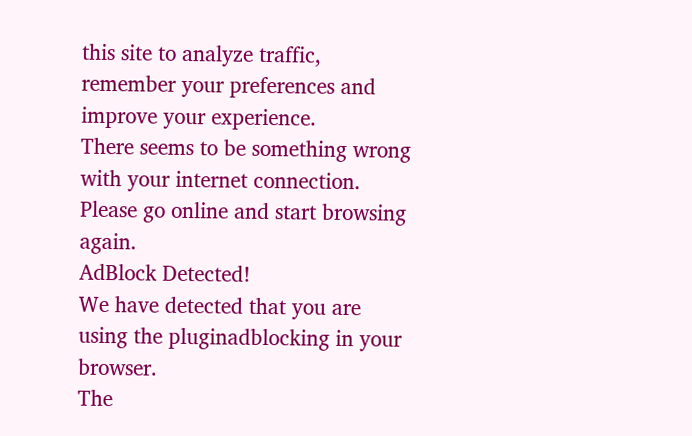this site to analyze traffic, remember your preferences and improve your experience.
There seems to be something wrong with your internet connection. Please go online and start browsing again.
AdBlock Detected!
We have detected that you are using the pluginadblocking in your browser.
The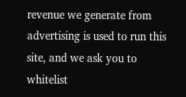revenue we generate from advertising is used to run this site, and we ask you to whitelist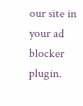our site in your ad blocker plugin.